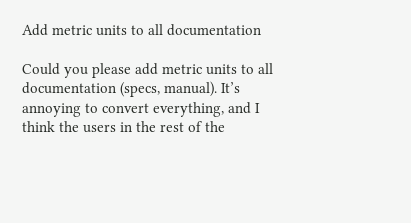Add metric units to all documentation

Could you please add metric units to all documentation (specs, manual). It’s annoying to convert everything, and I think the users in the rest of the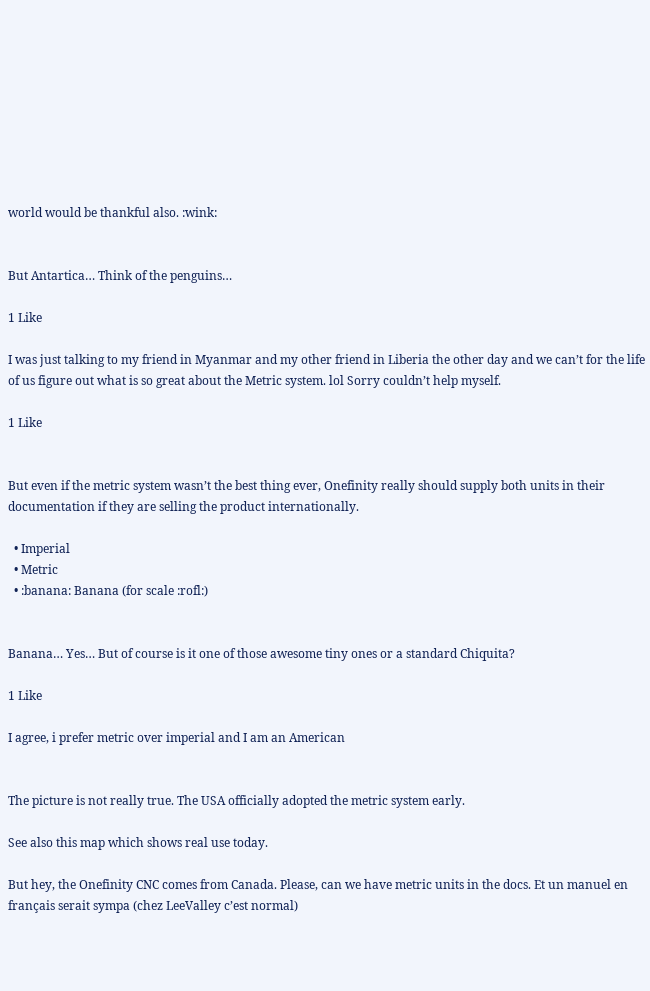world would be thankful also. :wink:


But Antartica… Think of the penguins…

1 Like

I was just talking to my friend in Myanmar and my other friend in Liberia the other day and we can’t for the life of us figure out what is so great about the Metric system. lol Sorry couldn’t help myself.

1 Like


But even if the metric system wasn’t the best thing ever, Onefinity really should supply both units in their documentation if they are selling the product internationally.

  • Imperial
  • Metric
  • :banana: Banana (for scale :rofl:)


Banana… Yes… But of course is it one of those awesome tiny ones or a standard Chiquita?

1 Like

I agree, i prefer metric over imperial and I am an American


The picture is not really true. The USA officially adopted the metric system early.

See also this map which shows real use today.

But hey, the Onefinity CNC comes from Canada. Please, can we have metric units in the docs. Et un manuel en français serait sympa (chez LeeValley c’est normal)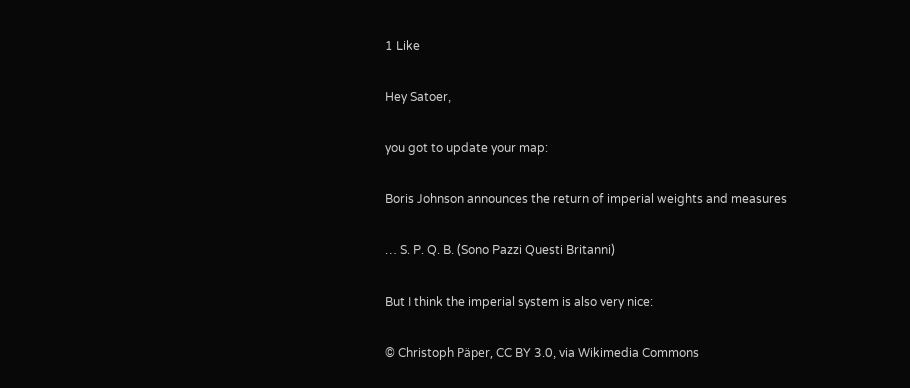1 Like

Hey Satoer,

you got to update your map:

Boris Johnson announces the return of imperial weights and measures

… S. P. Q. B. (Sono Pazzi Questi Britanni)

But I think the imperial system is also very nice:

© Christoph Päper, CC BY 3.0, via Wikimedia Commons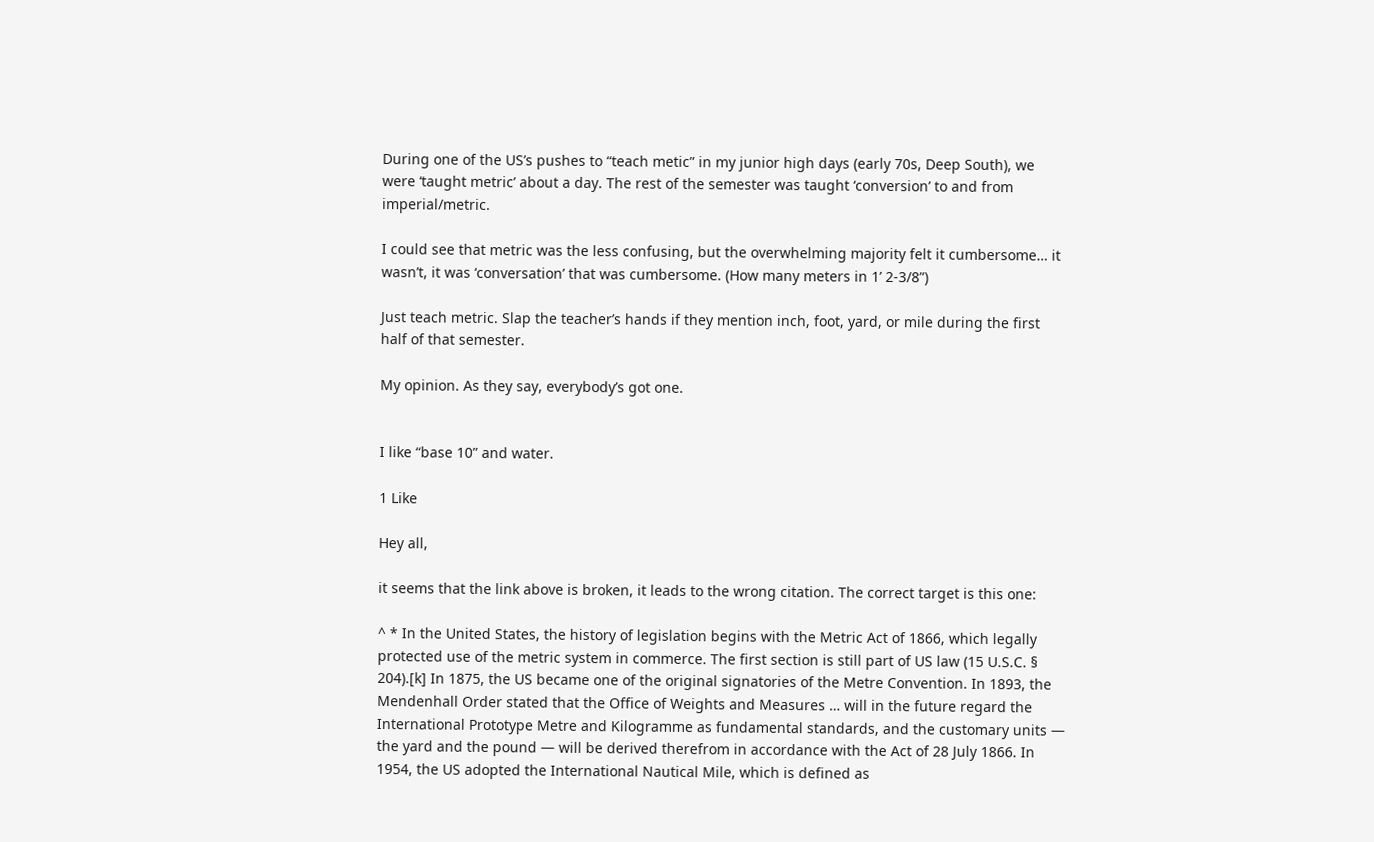During one of the US’s pushes to “teach metic” in my junior high days (early 70s, Deep South), we were ‘taught metric’ about a day. The rest of the semester was taught ‘conversion’ to and from imperial/metric.

I could see that metric was the less confusing, but the overwhelming majority felt it cumbersome… it wasn’t, it was ‘conversation’ that was cumbersome. (How many meters in 1’ 2-3/8”)

Just teach metric. Slap the teacher’s hands if they mention inch, foot, yard, or mile during the first half of that semester.

My opinion. As they say, everybody’s got one.


I like “base 10” and water.

1 Like

Hey all,

it seems that the link above is broken, it leads to the wrong citation. The correct target is this one:

^ * In the United States, the history of legislation begins with the Metric Act of 1866, which legally protected use of the metric system in commerce. The first section is still part of US law (15 U.S.C. § 204).[k] In 1875, the US became one of the original signatories of the Metre Convention. In 1893, the Mendenhall Order stated that the Office of Weights and Measures … will in the future regard the International Prototype Metre and Kilogramme as fundamental standards, and the customary units — the yard and the pound — will be derived therefrom in accordance with the Act of 28 July 1866. In 1954, the US adopted the International Nautical Mile, which is defined as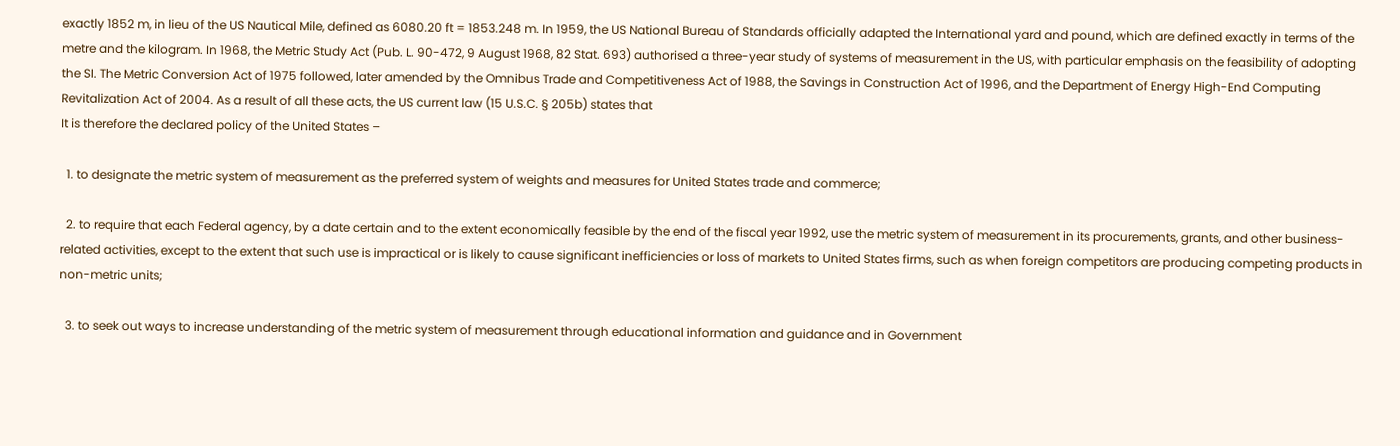exactly 1852 m, in lieu of the US Nautical Mile, defined as 6080.20 ft = 1853.248 m. In 1959, the US National Bureau of Standards officially adapted the International yard and pound, which are defined exactly in terms of the metre and the kilogram. In 1968, the Metric Study Act (Pub. L. 90-472, 9 August 1968, 82 Stat. 693) authorised a three-year study of systems of measurement in the US, with particular emphasis on the feasibility of adopting the SI. The Metric Conversion Act of 1975 followed, later amended by the Omnibus Trade and Competitiveness Act of 1988, the Savings in Construction Act of 1996, and the Department of Energy High-End Computing Revitalization Act of 2004. As a result of all these acts, the US current law (15 U.S.C. § 205b) states that
It is therefore the declared policy of the United States –

  1. to designate the metric system of measurement as the preferred system of weights and measures for United States trade and commerce;

  2. to require that each Federal agency, by a date certain and to the extent economically feasible by the end of the fiscal year 1992, use the metric system of measurement in its procurements, grants, and other business-related activities, except to the extent that such use is impractical or is likely to cause significant inefficiencies or loss of markets to United States firms, such as when foreign competitors are producing competing products in non-metric units;

  3. to seek out ways to increase understanding of the metric system of measurement through educational information and guidance and in Government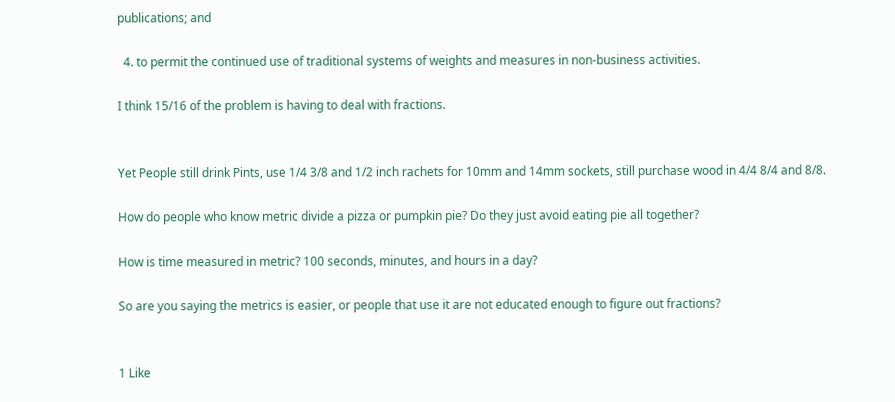publications; and

  4. to permit the continued use of traditional systems of weights and measures in non-business activities.

I think 15/16 of the problem is having to deal with fractions.


Yet People still drink Pints, use 1/4 3/8 and 1/2 inch rachets for 10mm and 14mm sockets, still purchase wood in 4/4 8/4 and 8/8.

How do people who know metric divide a pizza or pumpkin pie? Do they just avoid eating pie all together?

How is time measured in metric? 100 seconds, minutes, and hours in a day?

So are you saying the metrics is easier, or people that use it are not educated enough to figure out fractions?


1 Like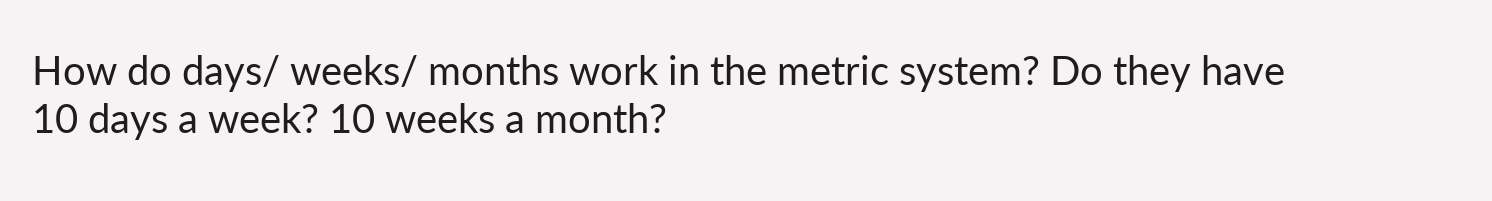How do days/ weeks/ months work in the metric system? Do they have 10 days a week? 10 weeks a month?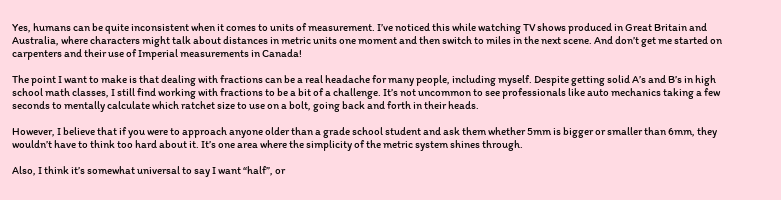Yes, humans can be quite inconsistent when it comes to units of measurement. I’ve noticed this while watching TV shows produced in Great Britain and Australia, where characters might talk about distances in metric units one moment and then switch to miles in the next scene. And don’t get me started on carpenters and their use of Imperial measurements in Canada!

The point I want to make is that dealing with fractions can be a real headache for many people, including myself. Despite getting solid A’s and B’s in high school math classes, I still find working with fractions to be a bit of a challenge. It’s not uncommon to see professionals like auto mechanics taking a few seconds to mentally calculate which ratchet size to use on a bolt, going back and forth in their heads.

However, I believe that if you were to approach anyone older than a grade school student and ask them whether 5mm is bigger or smaller than 6mm, they wouldn’t have to think too hard about it. It’s one area where the simplicity of the metric system shines through.

Also, I think it’s somewhat universal to say I want “half”, or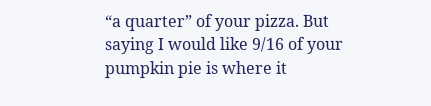“a quarter” of your pizza. But saying I would like 9/16 of your pumpkin pie is where it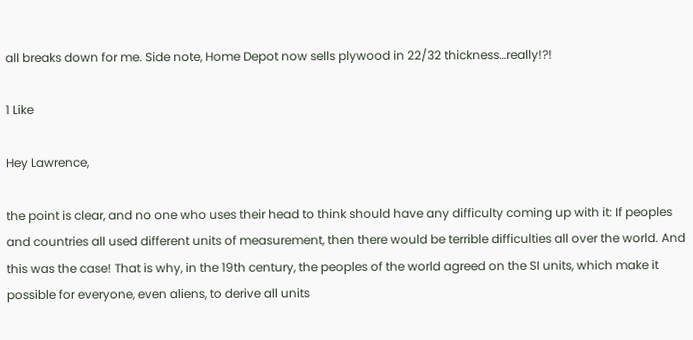all breaks down for me. Side note, Home Depot now sells plywood in 22/32 thickness…really!?!

1 Like

Hey Lawrence,

the point is clear, and no one who uses their head to think should have any difficulty coming up with it: If peoples and countries all used different units of measurement, then there would be terrible difficulties all over the world. And this was the case! That is why, in the 19th century, the peoples of the world agreed on the SI units, which make it possible for everyone, even aliens, to derive all units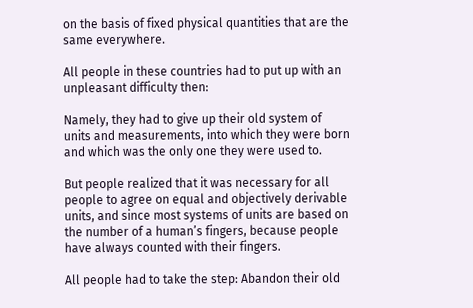on the basis of fixed physical quantities that are the same everywhere.

All people in these countries had to put up with an unpleasant difficulty then:

Namely, they had to give up their old system of units and measurements, into which they were born and which was the only one they were used to.

But people realized that it was necessary for all people to agree on equal and objectively derivable units, and since most systems of units are based on the number of a human’s fingers, because people have always counted with their fingers.

All people had to take the step: Abandon their old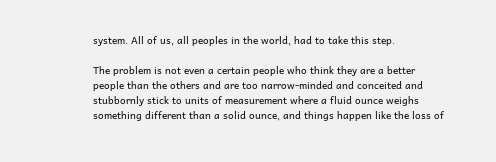system. All of us, all peoples in the world, had to take this step.

The problem is not even a certain people who think they are a better people than the others and are too narrow-minded and conceited and stubbornly stick to units of measurement where a fluid ounce weighs something different than a solid ounce, and things happen like the loss of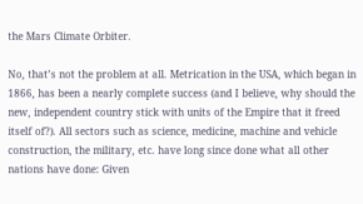the Mars Climate Orbiter.

No, that’s not the problem at all. Metrication in the USA, which began in 1866, has been a nearly complete success (and I believe, why should the new, independent country stick with units of the Empire that it freed itself of?). All sectors such as science, medicine, machine and vehicle construction, the military, etc. have long since done what all other nations have done: Given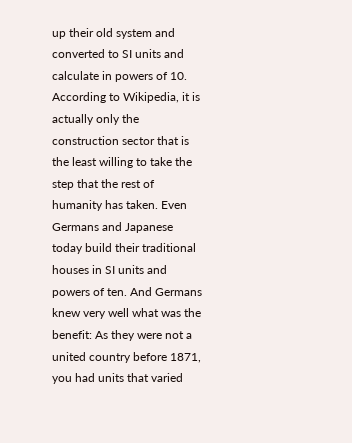up their old system and converted to SI units and calculate in powers of 10. According to Wikipedia, it is actually only the construction sector that is the least willing to take the step that the rest of humanity has taken. Even Germans and Japanese today build their traditional houses in SI units and powers of ten. And Germans knew very well what was the benefit: As they were not a united country before 1871, you had units that varied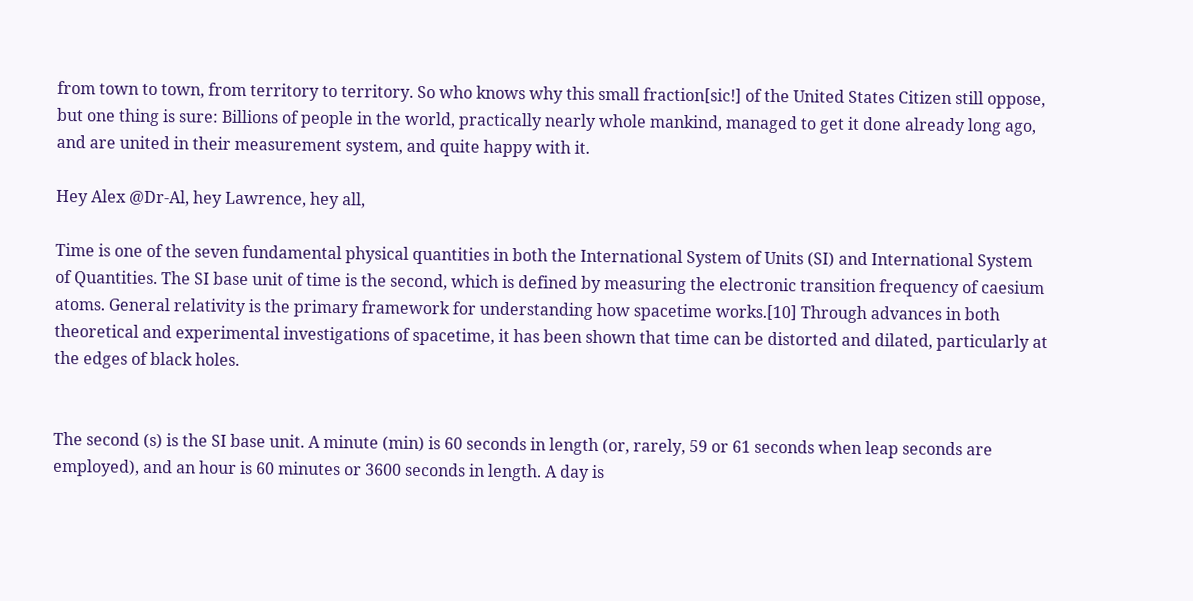from town to town, from territory to territory. So who knows why this small fraction[sic!] of the United States Citizen still oppose, but one thing is sure: Billions of people in the world, practically nearly whole mankind, managed to get it done already long ago, and are united in their measurement system, and quite happy with it.

Hey Alex @Dr-Al, hey Lawrence, hey all,

Time is one of the seven fundamental physical quantities in both the International System of Units (SI) and International System of Quantities. The SI base unit of time is the second, which is defined by measuring the electronic transition frequency of caesium atoms. General relativity is the primary framework for understanding how spacetime works.[10] Through advances in both theoretical and experimental investigations of spacetime, it has been shown that time can be distorted and dilated, particularly at the edges of black holes.


The second (s) is the SI base unit. A minute (min) is 60 seconds in length (or, rarely, 59 or 61 seconds when leap seconds are employed), and an hour is 60 minutes or 3600 seconds in length. A day is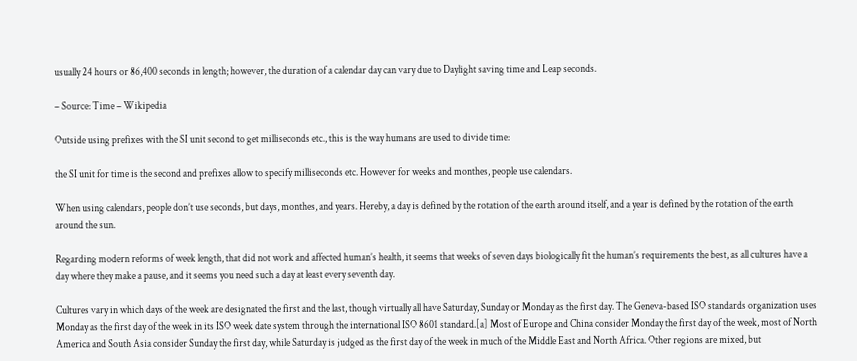usually 24 hours or 86,400 seconds in length; however, the duration of a calendar day can vary due to Daylight saving time and Leap seconds.

– Source: Time – Wikipedia

Outside using prefixes with the SI unit second to get milliseconds etc., this is the way humans are used to divide time:

the SI unit for time is the second and prefixes allow to specify milliseconds etc. However for weeks and monthes, people use calendars.

When using calendars, people don’t use seconds, but days, monthes, and years. Hereby, a day is defined by the rotation of the earth around itself, and a year is defined by the rotation of the earth around the sun.

Regarding modern reforms of week length, that did not work and affected human’s health, it seems that weeks of seven days biologically fit the human’s requirements the best, as all cultures have a day where they make a pause, and it seems you need such a day at least every seventh day.

Cultures vary in which days of the week are designated the first and the last, though virtually all have Saturday, Sunday or Monday as the first day. The Geneva-based ISO standards organization uses Monday as the first day of the week in its ISO week date system through the international ISO 8601 standard.[a] Most of Europe and China consider Monday the first day of the week, most of North America and South Asia consider Sunday the first day, while Saturday is judged as the first day of the week in much of the Middle East and North Africa. Other regions are mixed, but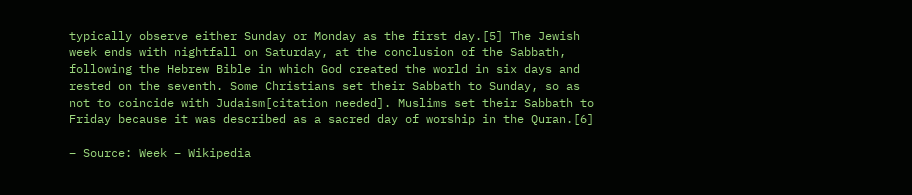typically observe either Sunday or Monday as the first day.[5] The Jewish week ends with nightfall on Saturday, at the conclusion of the Sabbath, following the Hebrew Bible in which God created the world in six days and rested on the seventh. Some Christians set their Sabbath to Sunday, so as not to coincide with Judaism[citation needed]. Muslims set their Sabbath to Friday because it was described as a sacred day of worship in the Quran.[6]

– Source: Week – Wikipedia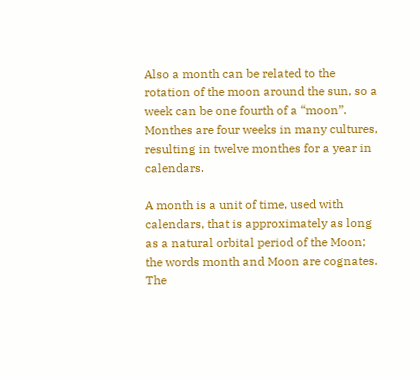Also a month can be related to the rotation of the moon around the sun, so a week can be one fourth of a “moon”. Monthes are four weeks in many cultures, resulting in twelve monthes for a year in calendars.

A month is a unit of time, used with calendars, that is approximately as long as a natural orbital period of the Moon; the words month and Moon are cognates. The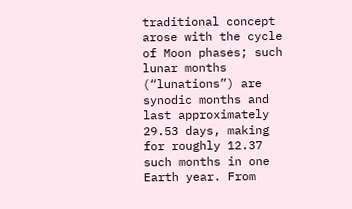traditional concept arose with the cycle of Moon phases; such lunar months (“lunations”) are synodic months and last approximately 29.53 days, making for roughly 12.37 such months in one Earth year. From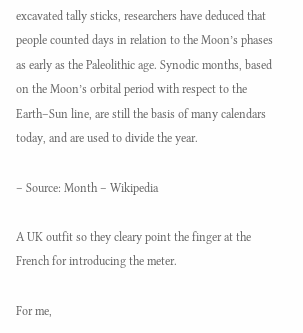excavated tally sticks, researchers have deduced that people counted days in relation to the Moon’s phases as early as the Paleolithic age. Synodic months, based on the Moon’s orbital period with respect to the Earth–Sun line, are still the basis of many calendars today, and are used to divide the year.

– Source: Month – Wikipedia

A UK outfit so they cleary point the finger at the French for introducing the meter.

For me,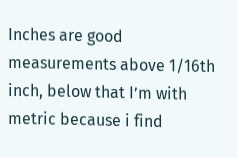Inches are good measurements above 1/16th inch, below that I’m with metric because i find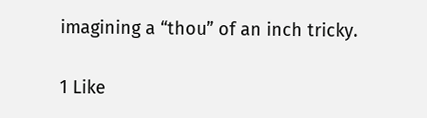imagining a “thou” of an inch tricky.

1 Like